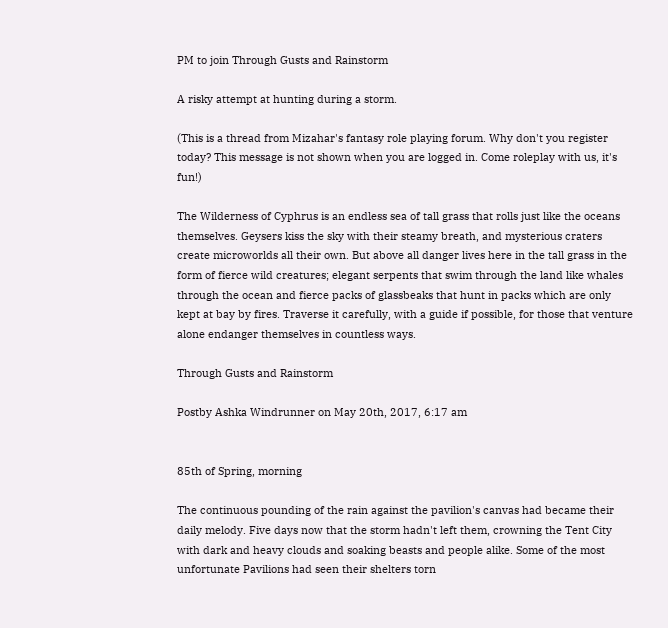PM to join Through Gusts and Rainstorm

A risky attempt at hunting during a storm.

(This is a thread from Mizahar's fantasy role playing forum. Why don't you register today? This message is not shown when you are logged in. Come roleplay with us, it's fun!)

The Wilderness of Cyphrus is an endless sea of tall grass that rolls just like the oceans themselves. Geysers kiss the sky with their steamy breath, and mysterious craters create microworlds all their own. But above all danger lives here in the tall grass in the form of fierce wild creatures; elegant serpents that swim through the land like whales through the ocean and fierce packs of glassbeaks that hunt in packs which are only kept at bay by fires. Traverse it carefully, with a guide if possible, for those that venture alone endanger themselves in countless ways.

Through Gusts and Rainstorm

Postby Ashka Windrunner on May 20th, 2017, 6:17 am


85th of Spring, morning

The continuous pounding of the rain against the pavilion's canvas had became their daily melody. Five days now that the storm hadn't left them, crowning the Tent City with dark and heavy clouds and soaking beasts and people alike. Some of the most unfortunate Pavilions had seen their shelters torn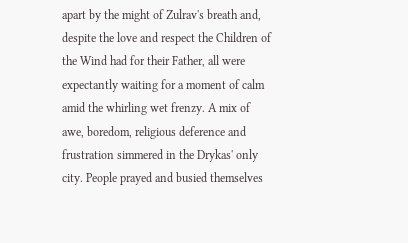apart by the might of Zulrav's breath and, despite the love and respect the Children of the Wind had for their Father, all were expectantly waiting for a moment of calm amid the whirling wet frenzy. A mix of awe, boredom, religious deference and frustration simmered in the Drykas' only city. People prayed and busied themselves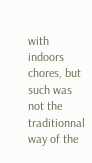with indoors chores, but such was not the traditionnal way of the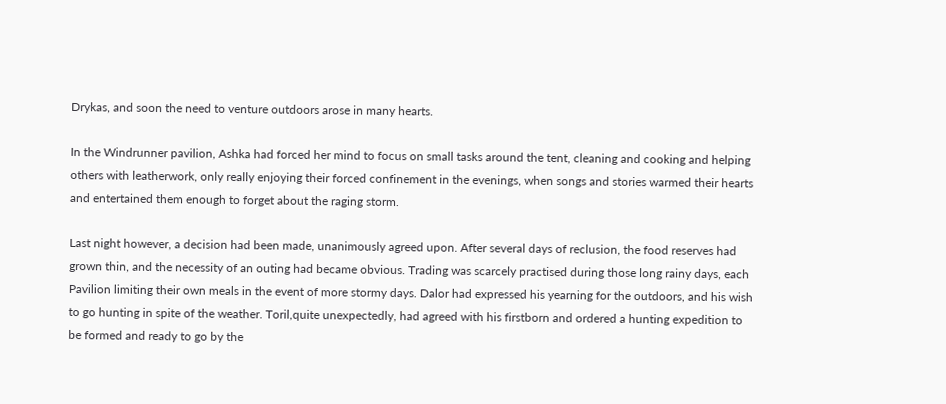Drykas, and soon the need to venture outdoors arose in many hearts.

In the Windrunner pavilion, Ashka had forced her mind to focus on small tasks around the tent, cleaning and cooking and helping others with leatherwork, only really enjoying their forced confinement in the evenings, when songs and stories warmed their hearts and entertained them enough to forget about the raging storm.

Last night however, a decision had been made, unanimously agreed upon. After several days of reclusion, the food reserves had grown thin, and the necessity of an outing had became obvious. Trading was scarcely practised during those long rainy days, each Pavilion limiting their own meals in the event of more stormy days. Dalor had expressed his yearning for the outdoors, and his wish to go hunting in spite of the weather. Toril,quite unexpectedly, had agreed with his firstborn and ordered a hunting expedition to be formed and ready to go by the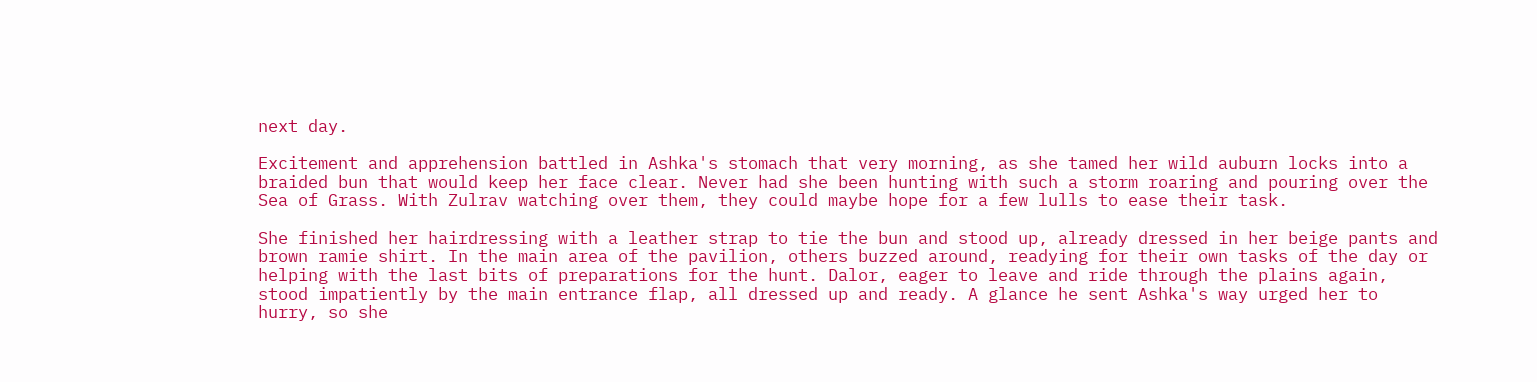next day.

Excitement and apprehension battled in Ashka's stomach that very morning, as she tamed her wild auburn locks into a braided bun that would keep her face clear. Never had she been hunting with such a storm roaring and pouring over the Sea of Grass. With Zulrav watching over them, they could maybe hope for a few lulls to ease their task.

She finished her hairdressing with a leather strap to tie the bun and stood up, already dressed in her beige pants and brown ramie shirt. In the main area of the pavilion, others buzzed around, readying for their own tasks of the day or helping with the last bits of preparations for the hunt. Dalor, eager to leave and ride through the plains again, stood impatiently by the main entrance flap, all dressed up and ready. A glance he sent Ashka's way urged her to hurry, so she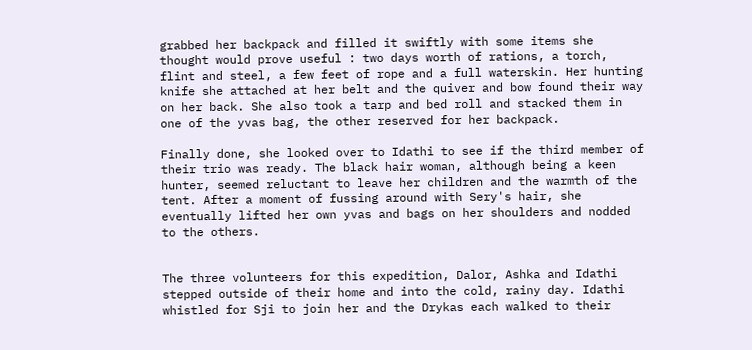grabbed her backpack and filled it swiftly with some items she thought would prove useful : two days worth of rations, a torch, flint and steel, a few feet of rope and a full waterskin. Her hunting knife she attached at her belt and the quiver and bow found their way on her back. She also took a tarp and bed roll and stacked them in one of the yvas bag, the other reserved for her backpack.

Finally done, she looked over to Idathi to see if the third member of their trio was ready. The black hair woman, although being a keen hunter, seemed reluctant to leave her children and the warmth of the tent. After a moment of fussing around with Sery's hair, she eventually lifted her own yvas and bags on her shoulders and nodded to the others.


The three volunteers for this expedition, Dalor, Ashka and Idathi stepped outside of their home and into the cold, rainy day. Idathi whistled for Sji to join her and the Drykas each walked to their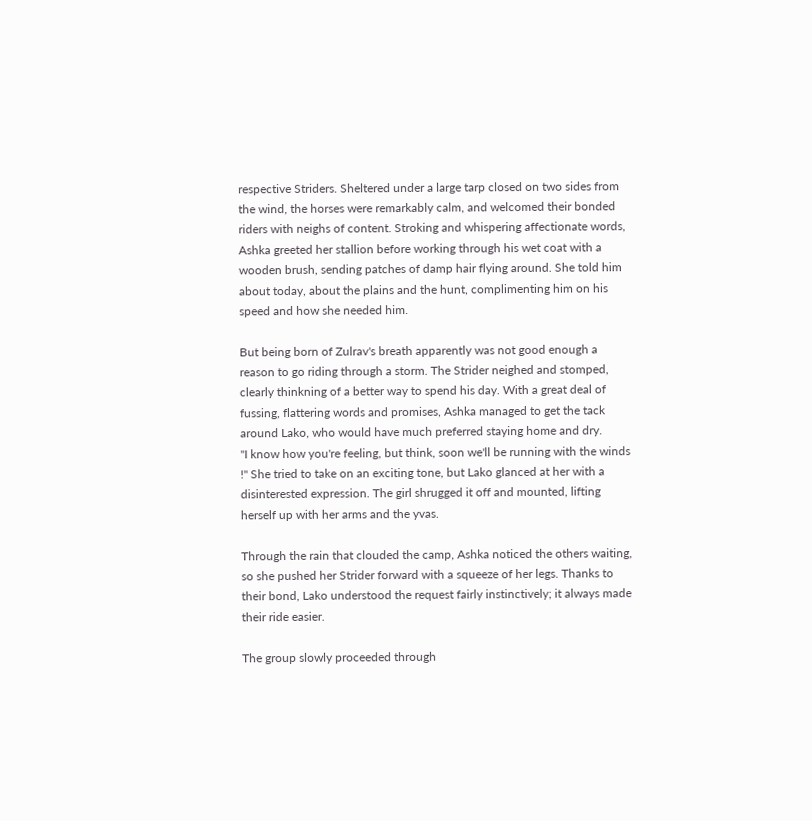respective Striders. Sheltered under a large tarp closed on two sides from the wind, the horses were remarkably calm, and welcomed their bonded riders with neighs of content. Stroking and whispering affectionate words, Ashka greeted her stallion before working through his wet coat with a wooden brush, sending patches of damp hair flying around. She told him about today, about the plains and the hunt, complimenting him on his speed and how she needed him.

But being born of Zulrav's breath apparently was not good enough a reason to go riding through a storm. The Strider neighed and stomped, clearly thinkning of a better way to spend his day. With a great deal of fussing, flattering words and promises, Ashka managed to get the tack around Lako, who would have much preferred staying home and dry.
"I know how you're feeling, but think, soon we'll be running with the winds !" She tried to take on an exciting tone, but Lako glanced at her with a disinterested expression. The girl shrugged it off and mounted, lifting herself up with her arms and the yvas.

Through the rain that clouded the camp, Ashka noticed the others waiting, so she pushed her Strider forward with a squeeze of her legs. Thanks to their bond, Lako understood the request fairly instinctively; it always made their ride easier.

The group slowly proceeded through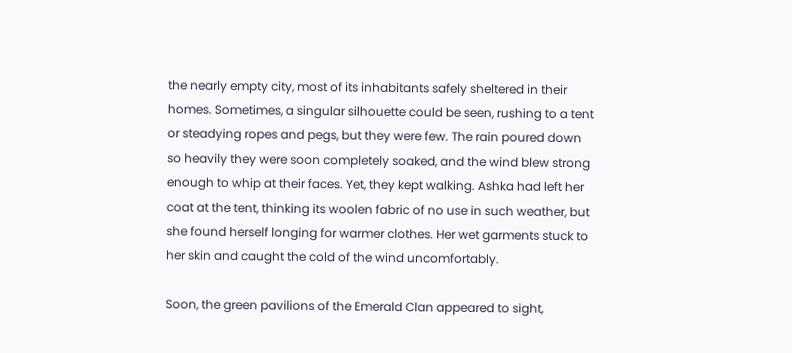the nearly empty city, most of its inhabitants safely sheltered in their homes. Sometimes, a singular silhouette could be seen, rushing to a tent or steadying ropes and pegs, but they were few. The rain poured down so heavily they were soon completely soaked, and the wind blew strong enough to whip at their faces. Yet, they kept walking. Ashka had left her coat at the tent, thinking its woolen fabric of no use in such weather, but she found herself longing for warmer clothes. Her wet garments stuck to her skin and caught the cold of the wind uncomfortably.

Soon, the green pavilions of the Emerald Clan appeared to sight,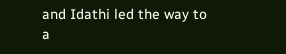and Idathi led the way to a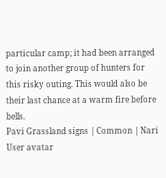particular camp; it had been arranged to join another group of hunters for this risky outing. This would also be their last chance at a warm fire before bells.
Pavi Grassland signs | Common | Nari
User avatar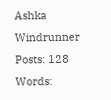Ashka Windrunner
Posts: 128
Words: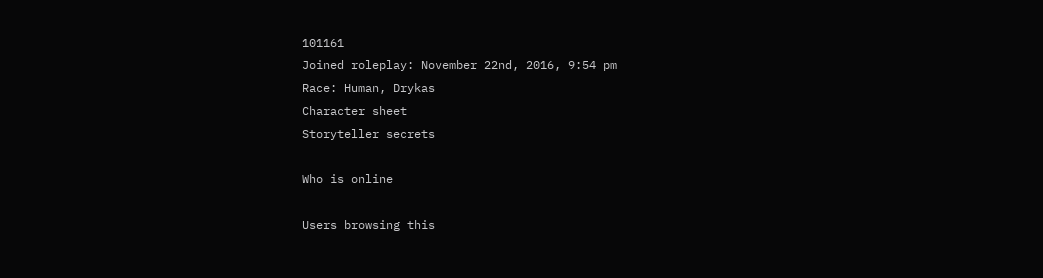101161
Joined roleplay: November 22nd, 2016, 9:54 pm
Race: Human, Drykas
Character sheet
Storyteller secrets

Who is online

Users browsing this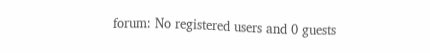forum: No registered users and 0 guests